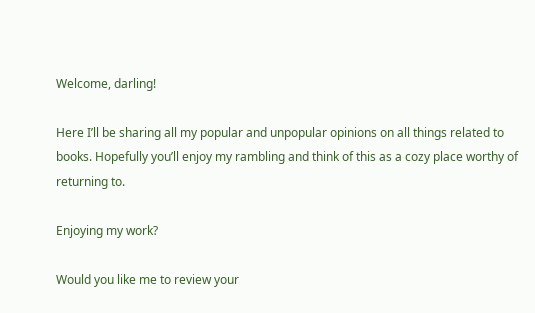Welcome, darling!

Here I’ll be sharing all my popular and unpopular opinions on all things related to books. Hopefully you’ll enjoy my rambling and think of this as a cozy place worthy of returning to.

Enjoying my work?

Would you like me to review your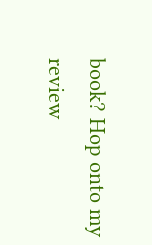book? Hop onto my review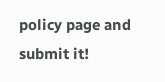policy page and submit it!